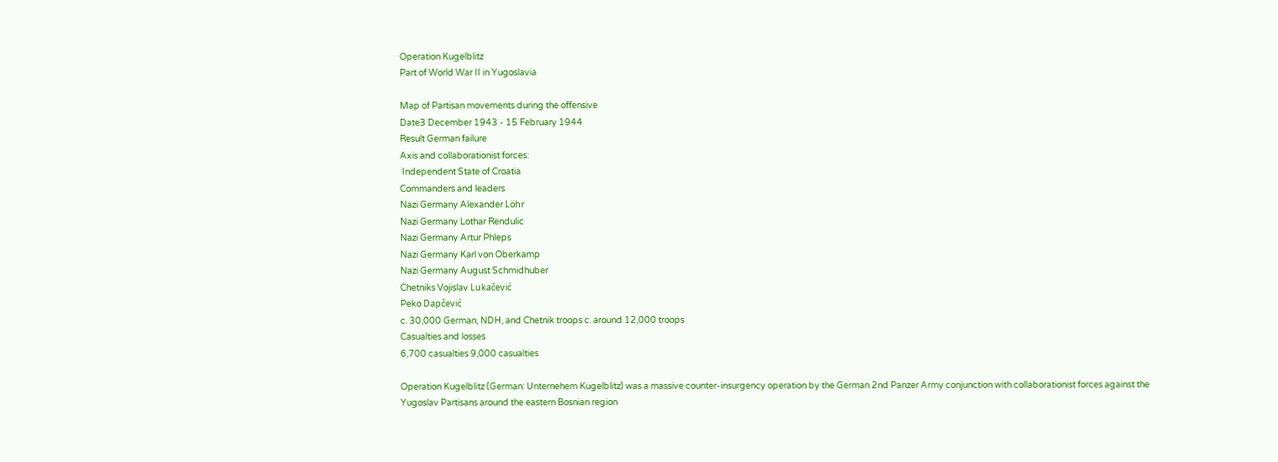Operation Kugelblitz
Part of World War II in Yugoslavia

Map of Partisan movements during the offensive
Date3 December 1943 - 15 February 1944
Result German failure
Axis and collaborationist forces:
 Independent State of Croatia
Commanders and leaders
Nazi Germany Alexander Löhr
Nazi Germany Lothar Rendulic
Nazi Germany Artur Phleps
Nazi Germany Karl von Oberkamp
Nazi Germany August Schmidhuber
Chetniks Vojislav Lukačević
Peko Dapčević
c. 30,000 German, NDH, and Chetnik troops c. around 12,000 troops
Casualties and losses
6,700 casualties 9,000 casualties

Operation Kugelblitz (German: Unternehem Kugelblitz) was a massive counter-insurgency operation by the German 2nd Panzer Army conjunction with collaborationist forces against the Yugoslav Partisans around the eastern Bosnian region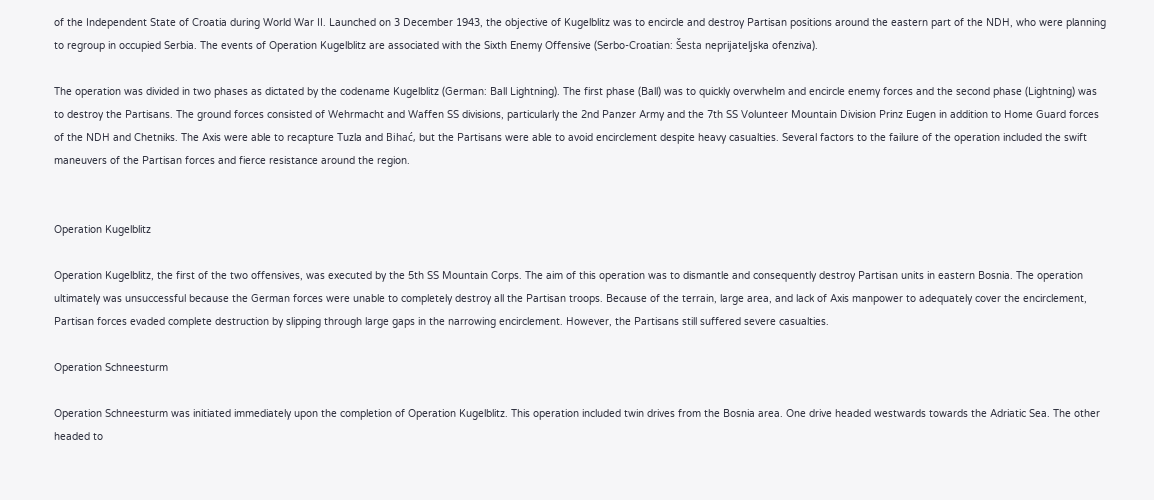of the Independent State of Croatia during World War II. Launched on 3 December 1943, the objective of Kugelblitz was to encircle and destroy Partisan positions around the eastern part of the NDH, who were planning to regroup in occupied Serbia. The events of Operation Kugelblitz are associated with the Sixth Enemy Offensive (Serbo-Croatian: Šesta neprijateljska ofenziva).

The operation was divided in two phases as dictated by the codename Kugelblitz (German: Ball Lightning). The first phase (Ball) was to quickly overwhelm and encircle enemy forces and the second phase (Lightning) was to destroy the Partisans. The ground forces consisted of Wehrmacht and Waffen SS divisions, particularly the 2nd Panzer Army and the 7th SS Volunteer Mountain Division Prinz Eugen in addition to Home Guard forces of the NDH and Chetniks. The Axis were able to recapture Tuzla and Bihać, but the Partisans were able to avoid encirclement despite heavy casualties. Several factors to the failure of the operation included the swift maneuvers of the Partisan forces and fierce resistance around the region.


Operation Kugelblitz

Operation Kugelblitz, the first of the two offensives, was executed by the 5th SS Mountain Corps. The aim of this operation was to dismantle and consequently destroy Partisan units in eastern Bosnia. The operation ultimately was unsuccessful because the German forces were unable to completely destroy all the Partisan troops. Because of the terrain, large area, and lack of Axis manpower to adequately cover the encirclement, Partisan forces evaded complete destruction by slipping through large gaps in the narrowing encirclement. However, the Partisans still suffered severe casualties.

Operation Schneesturm

Operation Schneesturm was initiated immediately upon the completion of Operation Kugelblitz. This operation included twin drives from the Bosnia area. One drive headed westwards towards the Adriatic Sea. The other headed to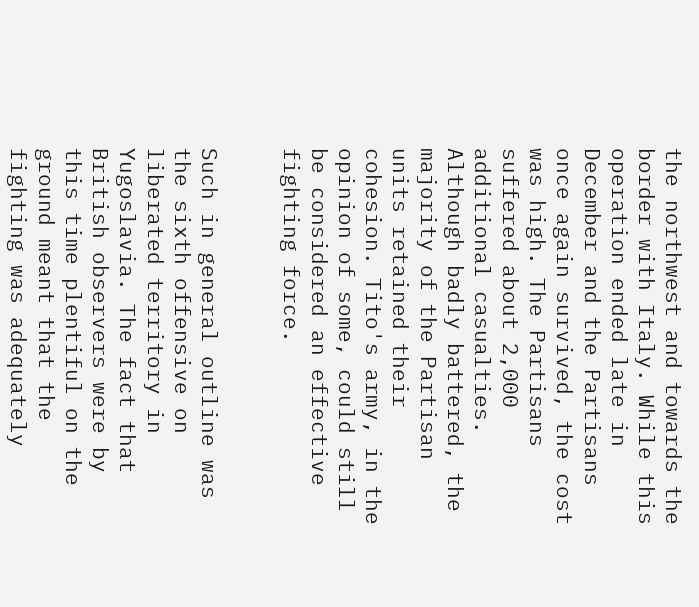the northwest and towards the border with Italy. While this operation ended late in December and the Partisans once again survived, the cost was high. The Partisans suffered about 2,000 additional casualties. Although badly battered, the majority of the Partisan units retained their cohesion. Tito's army, in the opinion of some, could still be considered an effective fighting force.


Such in general outline was the sixth offensive on liberated territory in Yugoslavia. The fact that British observers were by this time plentiful on the ground meant that the fighting was adequately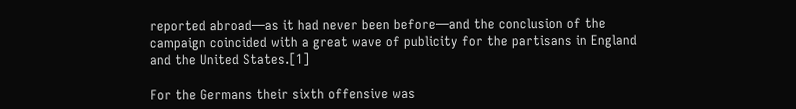reported abroad—as it had never been before—and the conclusion of the campaign coincided with a great wave of publicity for the partisans in England and the United States.[1]

For the Germans their sixth offensive was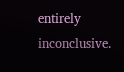entirely inconclusive.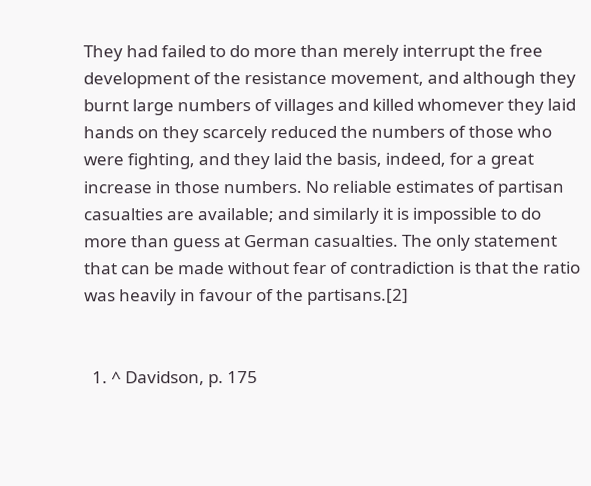They had failed to do more than merely interrupt the free development of the resistance movement, and although they burnt large numbers of villages and killed whomever they laid hands on they scarcely reduced the numbers of those who were fighting, and they laid the basis, indeed, for a great increase in those numbers. No reliable estimates of partisan casualties are available; and similarly it is impossible to do more than guess at German casualties. The only statement that can be made without fear of contradiction is that the ratio was heavily in favour of the partisans.[2]


  1. ^ Davidson, p. 175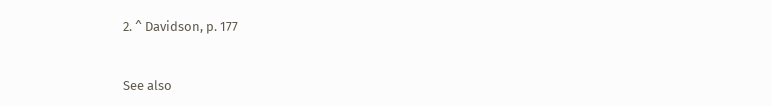2. ^ Davidson, p. 177


See also